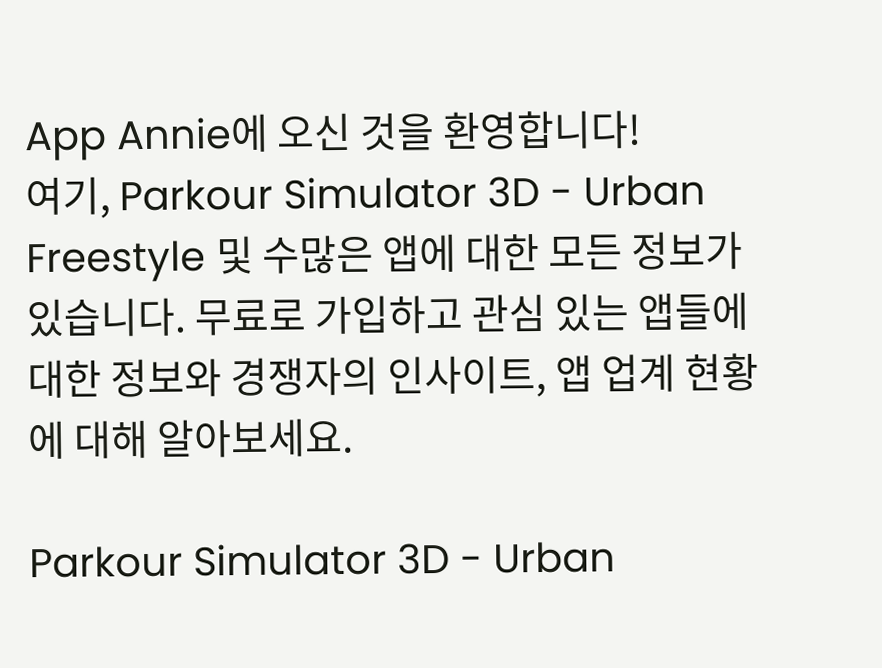App Annie에 오신 것을 환영합니다!
여기, Parkour Simulator 3D - Urban Freestyle 및 수많은 앱에 대한 모든 정보가 있습니다. 무료로 가입하고 관심 있는 앱들에 대한 정보와 경쟁자의 인사이트, 앱 업계 현황에 대해 알아보세요.

Parkour Simulator 3D - Urban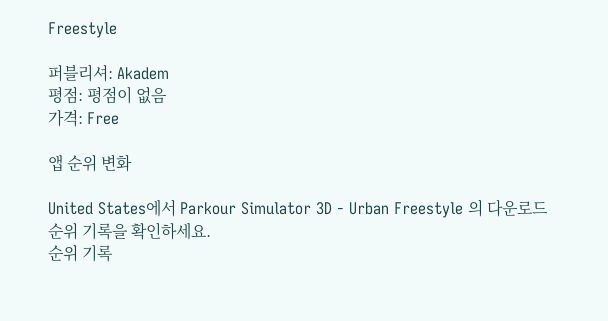Freestyle

퍼블리셔: Akadem
평점: 평점이 없음
가격: Free

앱 순위 변화

United States에서 Parkour Simulator 3D - Urban Freestyle 의 다운로드 순위 기록을 확인하세요.
순위 기록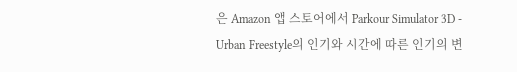은 Amazon 앱 스토어에서 Parkour Simulator 3D - Urban Freestyle의 인기와 시간에 따른 인기의 변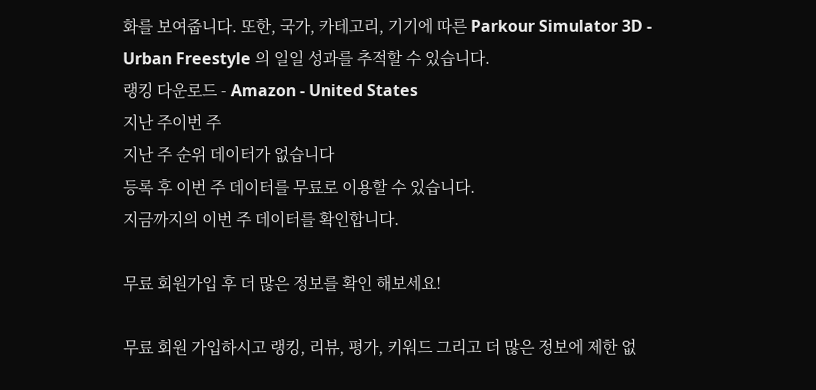화를 보여줍니다. 또한, 국가, 카테고리, 기기에 따른 Parkour Simulator 3D - Urban Freestyle 의 일일 성과를 추적할 수 있습니다.
랭킹 다운로드 - Amazon - United States
지난 주이번 주
지난 주 순위 데이터가 없습니다
등록 후 이번 주 데이터를 무료로 이용할 수 있습니다.
지금까지의 이번 주 데이터를 확인합니다.

무료 회원가입 후 더 많은 정보를 확인 해보세요!

무료 회원 가입하시고 랭킹, 리뷰, 평가, 키워드 그리고 더 많은 정보에 제한 없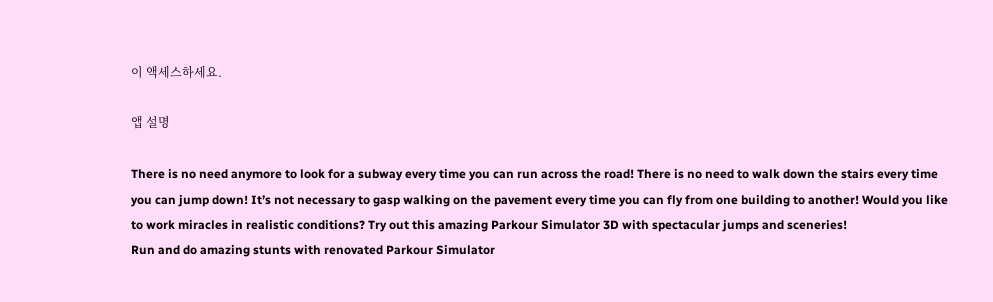이 액세스하세요.

앱 설명

There is no need anymore to look for a subway every time you can run across the road! There is no need to walk down the stairs every time you can jump down! It’s not necessary to gasp walking on the pavement every time you can fly from one building to another! Would you like to work miracles in realistic conditions? Try out this amazing Parkour Simulator 3D with spectacular jumps and sceneries!
Run and do amazing stunts with renovated Parkour Simulator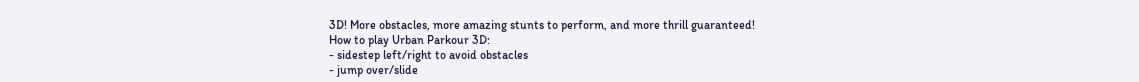3D! More obstacles, more amazing stunts to perform, and more thrill guaranteed!
How to play Urban Parkour 3D:
- sidestep left/right to avoid obstacles
- jump over/slide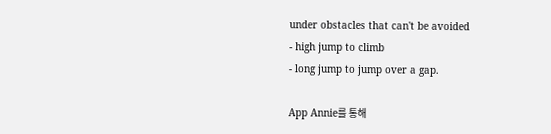under obstacles that can't be avoided
- high jump to climb
- long jump to jump over a gap.

App Annie를 통해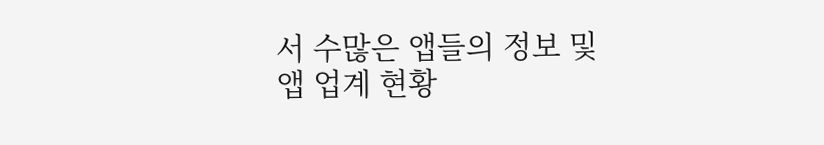서 수많은 앱들의 정보 및 앱 업계 현황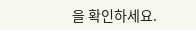을 확인하세요.